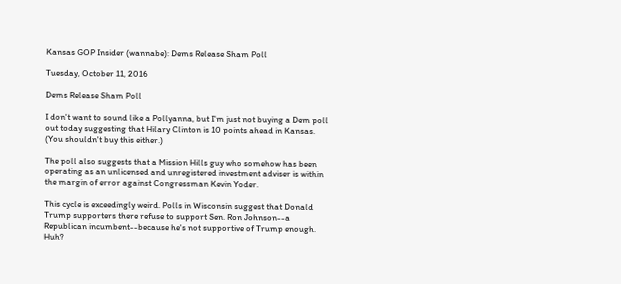Kansas GOP Insider (wannabe): Dems Release Sham Poll

Tuesday, October 11, 2016

Dems Release Sham Poll

I don't want to sound like a Pollyanna, but I'm just not buying a Dem poll out today suggesting that Hilary Clinton is 10 points ahead in Kansas. (You shouldn't buy this either.)

The poll also suggests that a Mission Hills guy who somehow has been operating as an unlicensed and unregistered investment adviser is within the margin of error against Congressman Kevin Yoder.

This cycle is exceedingly weird. Polls in Wisconsin suggest that Donald Trump supporters there refuse to support Sen. Ron Johnson--a Republican incumbent--because he's not supportive of Trump enough. Huh?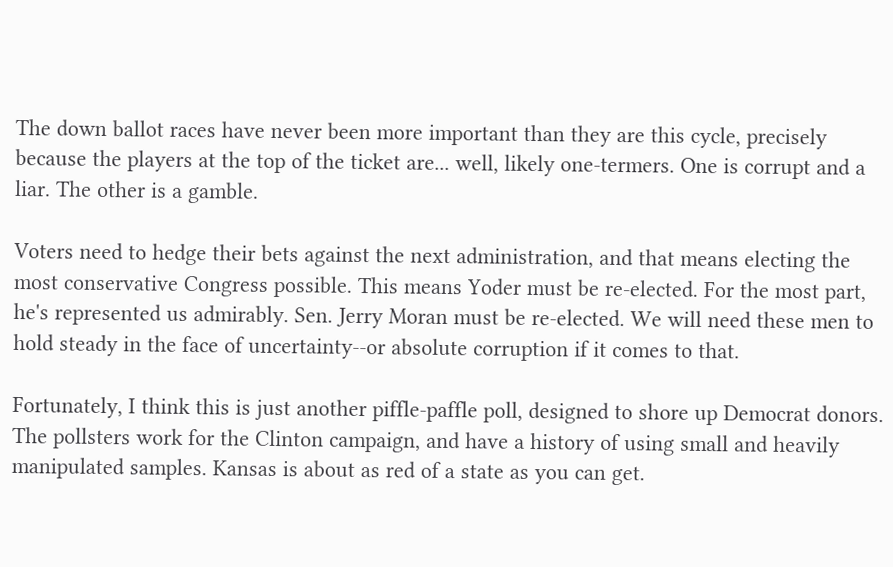The down ballot races have never been more important than they are this cycle, precisely because the players at the top of the ticket are... well, likely one-termers. One is corrupt and a liar. The other is a gamble.

Voters need to hedge their bets against the next administration, and that means electing the most conservative Congress possible. This means Yoder must be re-elected. For the most part, he's represented us admirably. Sen. Jerry Moran must be re-elected. We will need these men to hold steady in the face of uncertainty--or absolute corruption if it comes to that.

Fortunately, I think this is just another piffle-paffle poll, designed to shore up Democrat donors. The pollsters work for the Clinton campaign, and have a history of using small and heavily manipulated samples. Kansas is about as red of a state as you can get.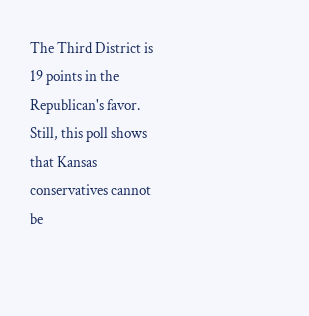The Third District is 19 points in the Republican's favor. Still, this poll shows that Kansas conservatives cannot be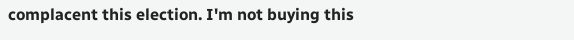complacent this election. I'm not buying this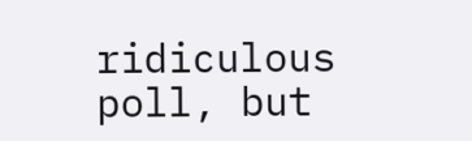ridiculous poll, but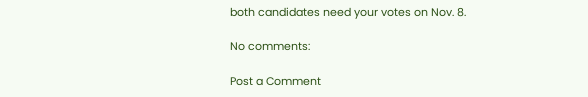both candidates need your votes on Nov. 8.

No comments:

Post a Comment